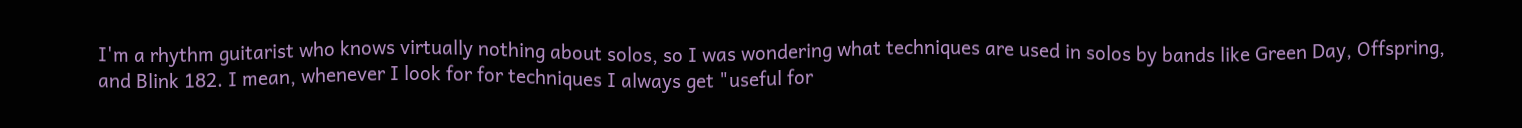I'm a rhythm guitarist who knows virtually nothing about solos, so I was wondering what techniques are used in solos by bands like Green Day, Offspring, and Blink 182. I mean, whenever I look for for techniques I always get "useful for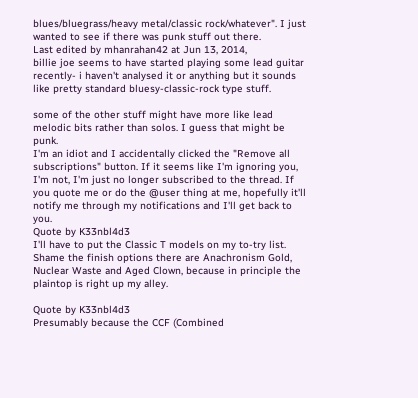blues/bluegrass/heavy metal/classic rock/whatever". I just wanted to see if there was punk stuff out there.
Last edited by mhanrahan42 at Jun 13, 2014,
billie joe seems to have started playing some lead guitar recently- i haven't analysed it or anything but it sounds like pretty standard bluesy-classic-rock type stuff.

some of the other stuff might have more like lead melodic bits rather than solos. I guess that might be punk.
I'm an idiot and I accidentally clicked the "Remove all subscriptions" button. If it seems like I'm ignoring you, I'm not, I'm just no longer subscribed to the thread. If you quote me or do the @user thing at me, hopefully it'll notify me through my notifications and I'll get back to you.
Quote by K33nbl4d3
I'll have to put the Classic T models on my to-try list. Shame the finish options there are Anachronism Gold, Nuclear Waste and Aged Clown, because in principle the plaintop is right up my alley.

Quote by K33nbl4d3
Presumably because the CCF (Combined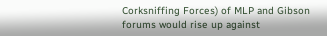Corksniffing Forces) of MLP and Gibson forums would rise up against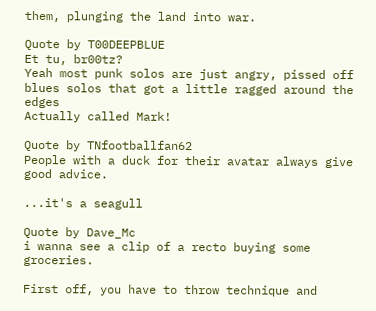them, plunging the land into war.

Quote by T00DEEPBLUE
Et tu, br00tz?
Yeah most punk solos are just angry, pissed off blues solos that got a little ragged around the edges
Actually called Mark!

Quote by TNfootballfan62
People with a duck for their avatar always give good advice.

...it's a seagull

Quote by Dave_Mc
i wanna see a clip of a recto buying some groceries.

First off, you have to throw technique and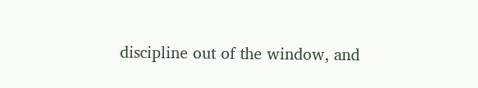discipline out of the window, and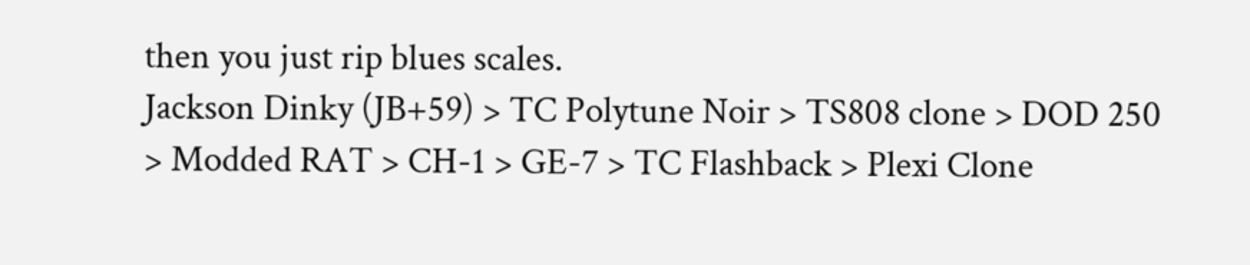then you just rip blues scales.
Jackson Dinky (JB+59) > TC Polytune Noir > TS808 clone > DOD 250 > Modded RAT > CH-1 > GE-7 > TC Flashback > Plexi Clone